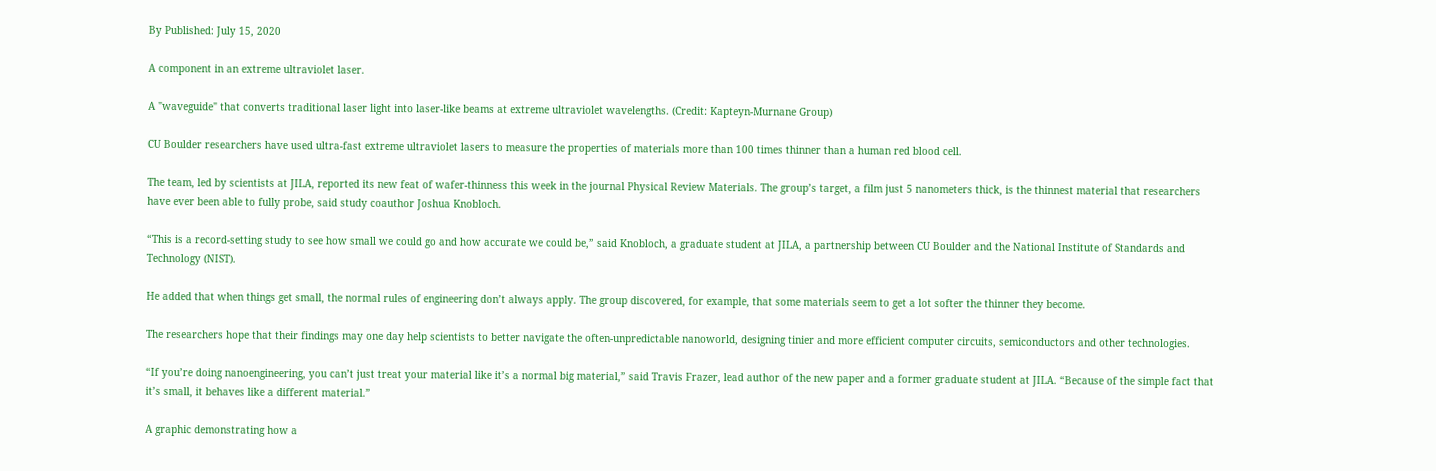By Published: July 15, 2020

A component in an extreme ultraviolet laser.

A "waveguide" that converts traditional laser light into laser-like beams at extreme ultraviolet wavelengths. (Credit: Kapteyn-Murnane Group)

CU Boulder researchers have used ultra-fast extreme ultraviolet lasers to measure the properties of materials more than 100 times thinner than a human red blood cell.

The team, led by scientists at JILA, reported its new feat of wafer-thinness this week in the journal Physical Review Materials. The group’s target, a film just 5 nanometers thick, is the thinnest material that researchers have ever been able to fully probe, said study coauthor Joshua Knobloch.

“This is a record-setting study to see how small we could go and how accurate we could be,” said Knobloch, a graduate student at JILA, a partnership between CU Boulder and the National Institute of Standards and Technology (NIST).

He added that when things get small, the normal rules of engineering don’t always apply. The group discovered, for example, that some materials seem to get a lot softer the thinner they become.

The researchers hope that their findings may one day help scientists to better navigate the often-unpredictable nanoworld, designing tinier and more efficient computer circuits, semiconductors and other technologies.

“If you’re doing nanoengineering, you can’t just treat your material like it’s a normal big material,” said Travis Frazer, lead author of the new paper and a former graduate student at JILA. “Because of the simple fact that it’s small, it behaves like a different material.”

A graphic demonstrating how a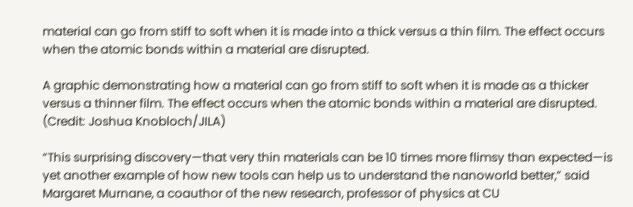material can go from stiff to soft when it is made into a thick versus a thin film. The effect occurs when the atomic bonds within a material are disrupted.

A graphic demonstrating how a material can go from stiff to soft when it is made as a thicker versus a thinner film. The effect occurs when the atomic bonds within a material are disrupted. (Credit: Joshua Knobloch/JILA)

“This surprising discovery—that very thin materials can be 10 times more flimsy than expected—is yet another example of how new tools can help us to understand the nanoworld better,” said Margaret Murnane, a coauthor of the new research, professor of physics at CU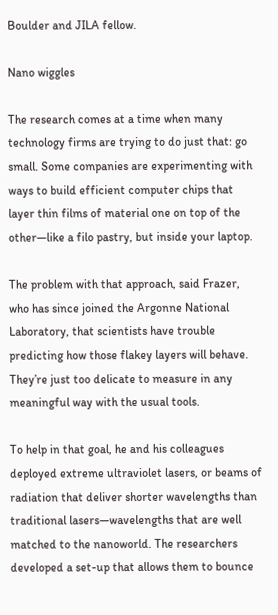Boulder and JILA fellow.

Nano wiggles

The research comes at a time when many technology firms are trying to do just that: go small. Some companies are experimenting with ways to build efficient computer chips that layer thin films of material one on top of the other—like a filo pastry, but inside your laptop.

The problem with that approach, said Frazer, who has since joined the Argonne National Laboratory, that scientists have trouble predicting how those flakey layers will behave. They’re just too delicate to measure in any meaningful way with the usual tools.

To help in that goal, he and his colleagues deployed extreme ultraviolet lasers, or beams of radiation that deliver shorter wavelengths than traditional lasers—wavelengths that are well matched to the nanoworld. The researchers developed a set-up that allows them to bounce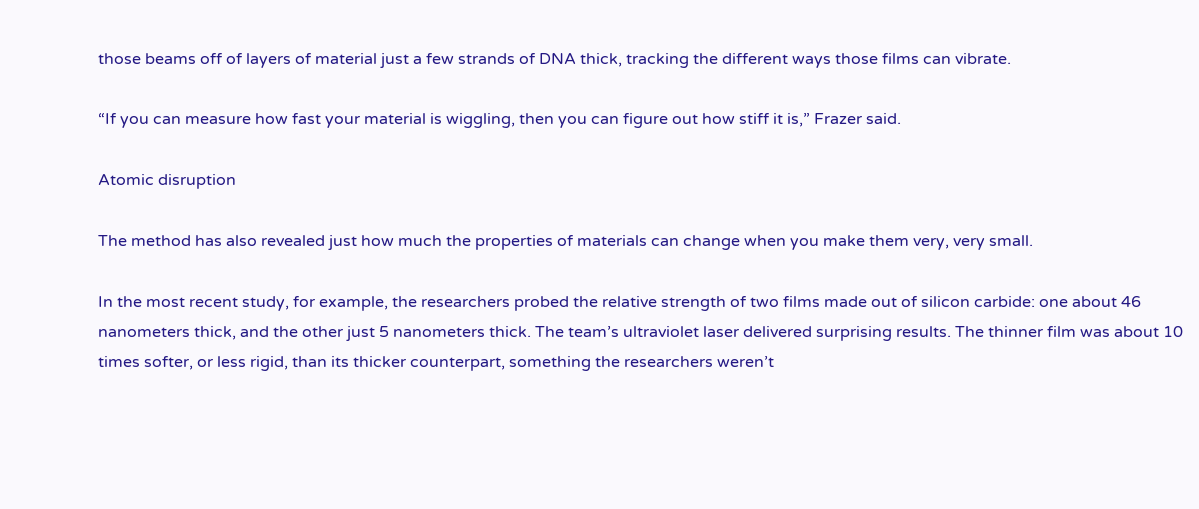those beams off of layers of material just a few strands of DNA thick, tracking the different ways those films can vibrate.

“If you can measure how fast your material is wiggling, then you can figure out how stiff it is,” Frazer said.

Atomic disruption

The method has also revealed just how much the properties of materials can change when you make them very, very small.

In the most recent study, for example, the researchers probed the relative strength of two films made out of silicon carbide: one about 46 nanometers thick, and the other just 5 nanometers thick. The team’s ultraviolet laser delivered surprising results. The thinner film was about 10 times softer, or less rigid, than its thicker counterpart, something the researchers weren’t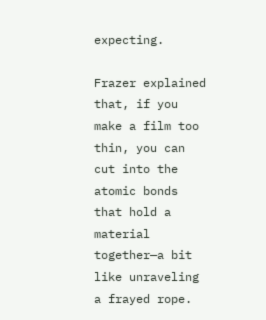expecting.

Frazer explained that, if you make a film too thin, you can cut into the atomic bonds that hold a material together—a bit like unraveling a frayed rope.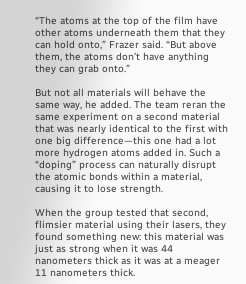“The atoms at the top of the film have other atoms underneath them that they can hold onto,” Frazer said. “But above them, the atoms don’t have anything they can grab onto.”

But not all materials will behave the same way, he added. The team reran the same experiment on a second material that was nearly identical to the first with one big difference—this one had a lot more hydrogen atoms added in. Such a “doping” process can naturally disrupt the atomic bonds within a material, causing it to lose strength.

When the group tested that second, flimsier material using their lasers, they found something new: this material was just as strong when it was 44 nanometers thick as it was at a meager 11 nanometers thick.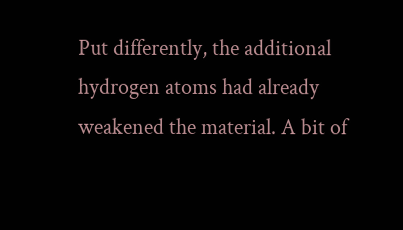Put differently, the additional hydrogen atoms had already weakened the material. A bit of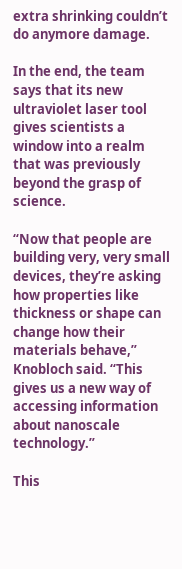extra shrinking couldn’t do anymore damage.

In the end, the team says that its new ultraviolet laser tool gives scientists a window into a realm that was previously beyond the grasp of science.

“Now that people are building very, very small devices, they’re asking how properties like thickness or shape can change how their materials behave,” Knobloch said. “This gives us a new way of accessing information about nanoscale technology.”

This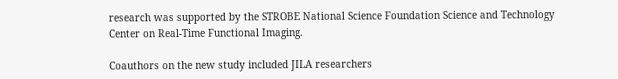research was supported by the STROBE National Science Foundation Science and Technology Center on Real-Time Functional Imaging.

Coauthors on the new study included JILA researchers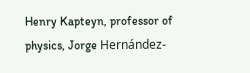Henry Kapteyn, professor of physics, Jorge Hernández-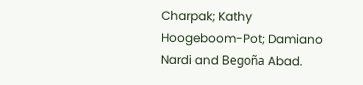Charpak; Kathy Hoogeboom-Pot; Damiano Nardi and Begoña Abad.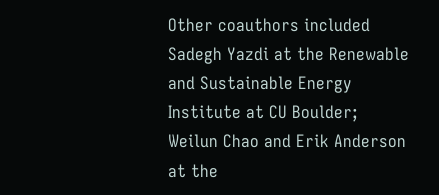Other coauthors included Sadegh Yazdi at the Renewable and Sustainable Energy Institute at CU Boulder; Weilun Chao and Erik Anderson at the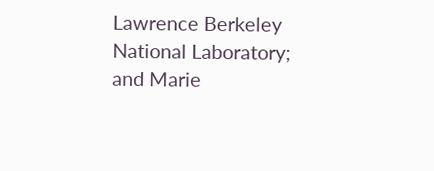Lawrence Berkeley National Laboratory; and Marie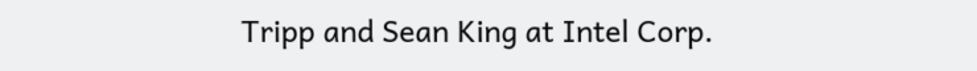Tripp and Sean King at Intel Corp.